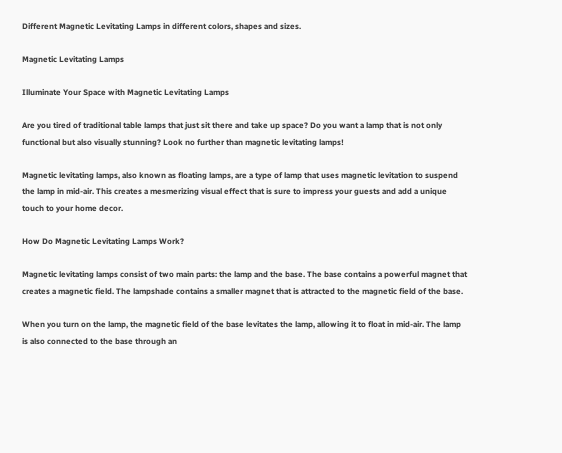Different Magnetic Levitating Lamps in different colors, shapes and sizes.

Magnetic Levitating Lamps

Illuminate Your Space with Magnetic Levitating Lamps

Are you tired of traditional table lamps that just sit there and take up space? Do you want a lamp that is not only functional but also visually stunning? Look no further than magnetic levitating lamps!

Magnetic levitating lamps, also known as floating lamps, are a type of lamp that uses magnetic levitation to suspend the lamp in mid-air. This creates a mesmerizing visual effect that is sure to impress your guests and add a unique touch to your home decor.

How Do Magnetic Levitating Lamps Work?

Magnetic levitating lamps consist of two main parts: the lamp and the base. The base contains a powerful magnet that creates a magnetic field. The lampshade contains a smaller magnet that is attracted to the magnetic field of the base.

When you turn on the lamp, the magnetic field of the base levitates the lamp, allowing it to float in mid-air. The lamp is also connected to the base through an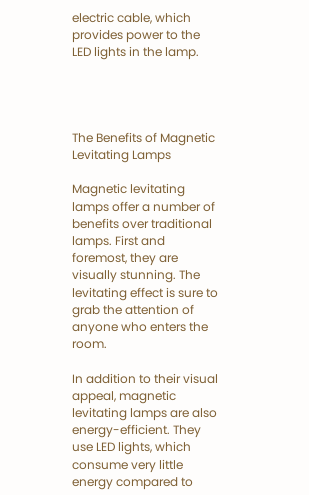electric cable, which provides power to the LED lights in the lamp.




The Benefits of Magnetic Levitating Lamps

Magnetic levitating lamps offer a number of benefits over traditional lamps. First and foremost, they are visually stunning. The levitating effect is sure to grab the attention of anyone who enters the room.

In addition to their visual appeal, magnetic levitating lamps are also energy-efficient. They use LED lights, which consume very little energy compared to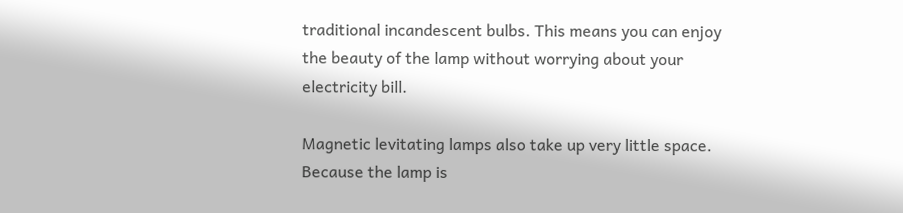traditional incandescent bulbs. This means you can enjoy the beauty of the lamp without worrying about your electricity bill.

Magnetic levitating lamps also take up very little space. Because the lamp is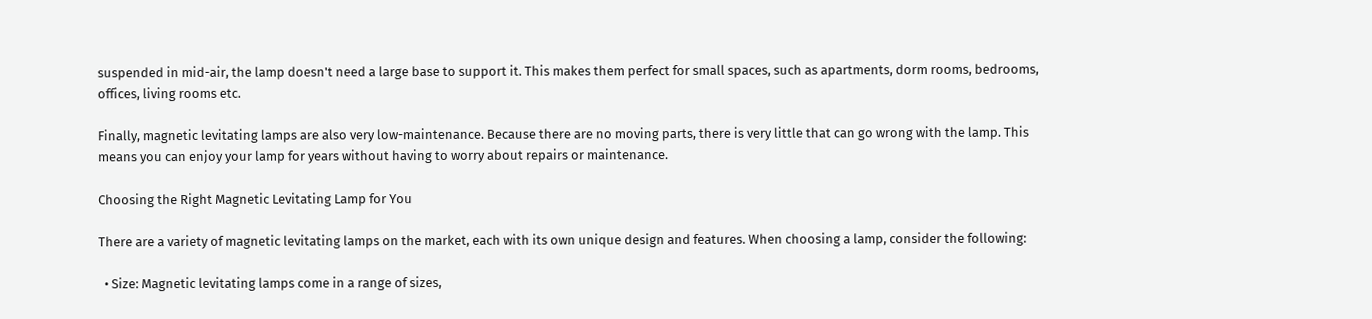suspended in mid-air, the lamp doesn't need a large base to support it. This makes them perfect for small spaces, such as apartments, dorm rooms, bedrooms, offices, living rooms etc.

Finally, magnetic levitating lamps are also very low-maintenance. Because there are no moving parts, there is very little that can go wrong with the lamp. This means you can enjoy your lamp for years without having to worry about repairs or maintenance.

Choosing the Right Magnetic Levitating Lamp for You

There are a variety of magnetic levitating lamps on the market, each with its own unique design and features. When choosing a lamp, consider the following:

  • Size: Magnetic levitating lamps come in a range of sizes,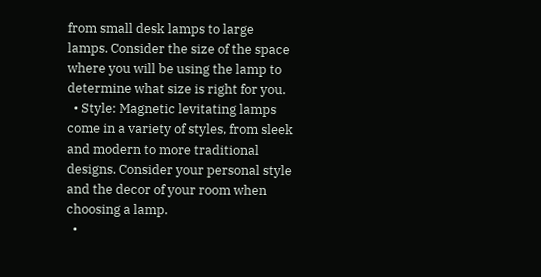from small desk lamps to large lamps. Consider the size of the space where you will be using the lamp to determine what size is right for you.
  • Style: Magnetic levitating lamps come in a variety of styles, from sleek and modern to more traditional designs. Consider your personal style and the decor of your room when choosing a lamp.
  •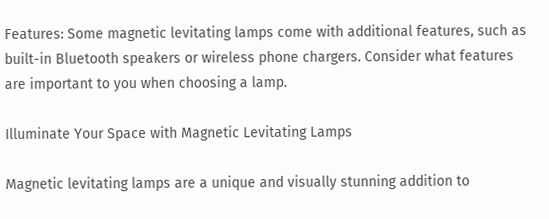Features: Some magnetic levitating lamps come with additional features, such as built-in Bluetooth speakers or wireless phone chargers. Consider what features are important to you when choosing a lamp.

Illuminate Your Space with Magnetic Levitating Lamps

Magnetic levitating lamps are a unique and visually stunning addition to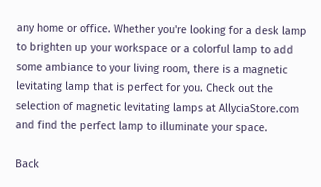any home or office. Whether you're looking for a desk lamp to brighten up your workspace or a colorful lamp to add some ambiance to your living room, there is a magnetic levitating lamp that is perfect for you. Check out the selection of magnetic levitating lamps at AllyciaStore.com and find the perfect lamp to illuminate your space.

Back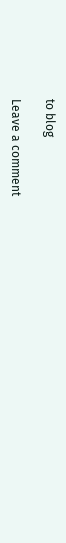to blog

Leave a comment